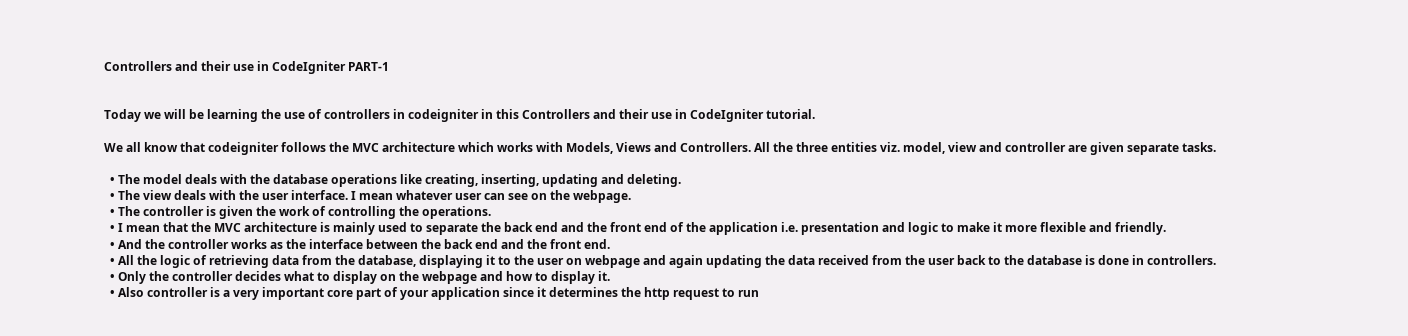Controllers and their use in CodeIgniter PART-1


Today we will be learning the use of controllers in codeigniter in this Controllers and their use in CodeIgniter tutorial.

We all know that codeigniter follows the MVC architecture which works with Models, Views and Controllers. All the three entities viz. model, view and controller are given separate tasks.

  • The model deals with the database operations like creating, inserting, updating and deleting.
  • The view deals with the user interface. I mean whatever user can see on the webpage.
  • The controller is given the work of controlling the operations.
  • I mean that the MVC architecture is mainly used to separate the back end and the front end of the application i.e. presentation and logic to make it more flexible and friendly.
  • And the controller works as the interface between the back end and the front end.
  • All the logic of retrieving data from the database, displaying it to the user on webpage and again updating the data received from the user back to the database is done in controllers.
  • Only the controller decides what to display on the webpage and how to display it.
  • Also controller is a very important core part of your application since it determines the http request to run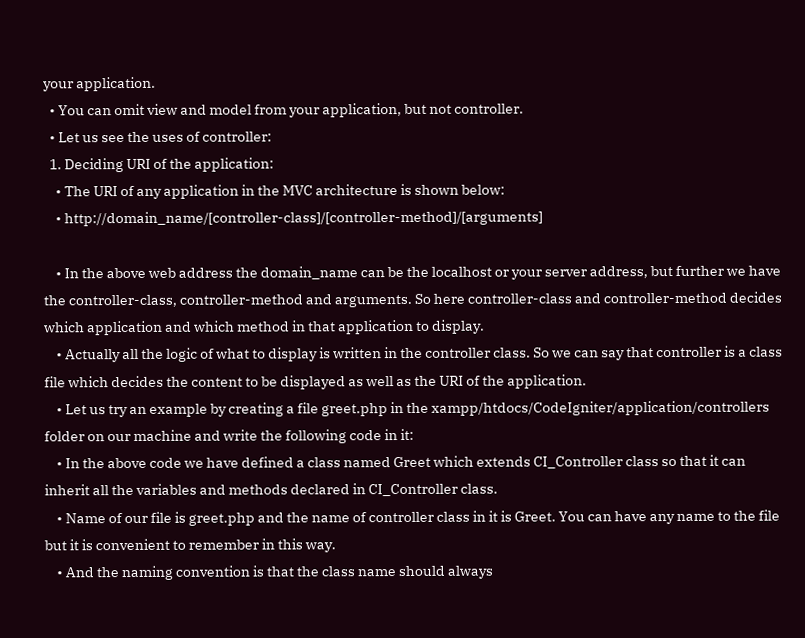your application.
  • You can omit view and model from your application, but not controller.
  • Let us see the uses of controller:
  1. Deciding URI of the application:
    • The URI of any application in the MVC architecture is shown below:
    • http://domain_name/[controller-class]/[controller-method]/[arguments]

    • In the above web address the domain_name can be the localhost or your server address, but further we have the controller-class, controller-method and arguments. So here controller-class and controller-method decides which application and which method in that application to display.
    • Actually all the logic of what to display is written in the controller class. So we can say that controller is a class file which decides the content to be displayed as well as the URI of the application.
    • Let us try an example by creating a file greet.php in the xampp/htdocs/CodeIgniter/application/controllers folder on our machine and write the following code in it:
    • In the above code we have defined a class named Greet which extends CI_Controller class so that it can inherit all the variables and methods declared in CI_Controller class.
    • Name of our file is greet.php and the name of controller class in it is Greet. You can have any name to the file but it is convenient to remember in this way.
    • And the naming convention is that the class name should always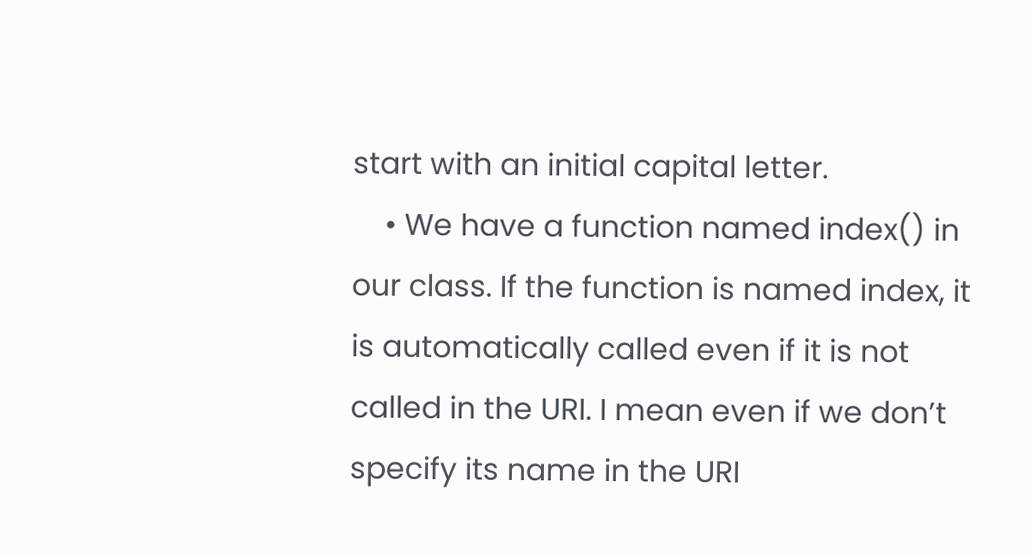start with an initial capital letter.
    • We have a function named index() in our class. If the function is named index, it is automatically called even if it is not called in the URI. I mean even if we don’t specify its name in the URI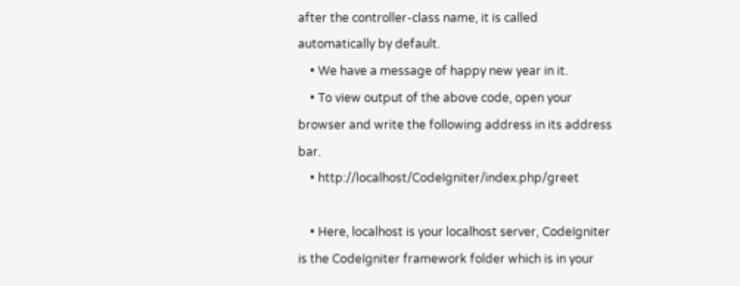after the controller-class name, it is called automatically by default.
    • We have a message of happy new year in it.
    • To view output of the above code, open your browser and write the following address in its address bar.
    • http://localhost/CodeIgniter/index.php/greet

    • Here, localhost is your localhost server, CodeIgniter is the CodeIgniter framework folder which is in your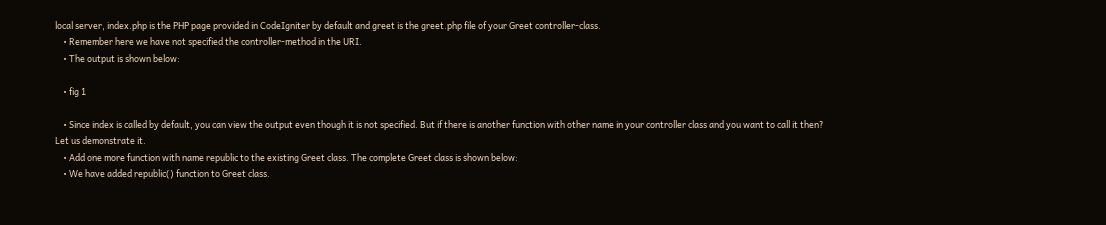local server, index.php is the PHP page provided in CodeIgniter by default and greet is the greet.php file of your Greet controller-class.
    • Remember here we have not specified the controller-method in the URI.
    • The output is shown below:

    • fig 1

    • Since index is called by default, you can view the output even though it is not specified. But if there is another function with other name in your controller class and you want to call it then? Let us demonstrate it.
    • Add one more function with name republic to the existing Greet class. The complete Greet class is shown below:
    • We have added republic() function to Greet class.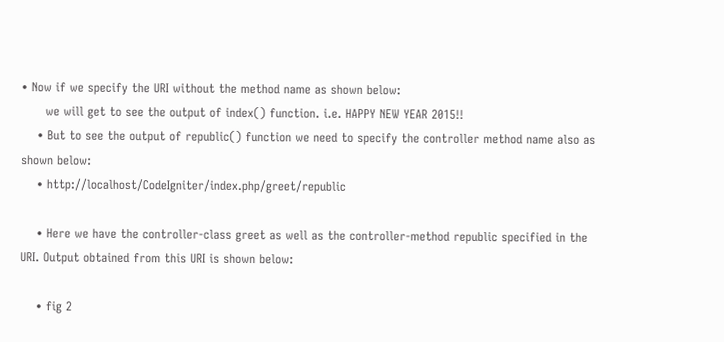• Now if we specify the URI without the method name as shown below:
      we will get to see the output of index() function. i.e. HAPPY NEW YEAR 2015!!
    • But to see the output of republic() function we need to specify the controller method name also as shown below:
    • http://localhost/CodeIgniter/index.php/greet/republic

    • Here we have the controller-class greet as well as the controller-method republic specified in the URI. Output obtained from this URI is shown below:

    • fig 2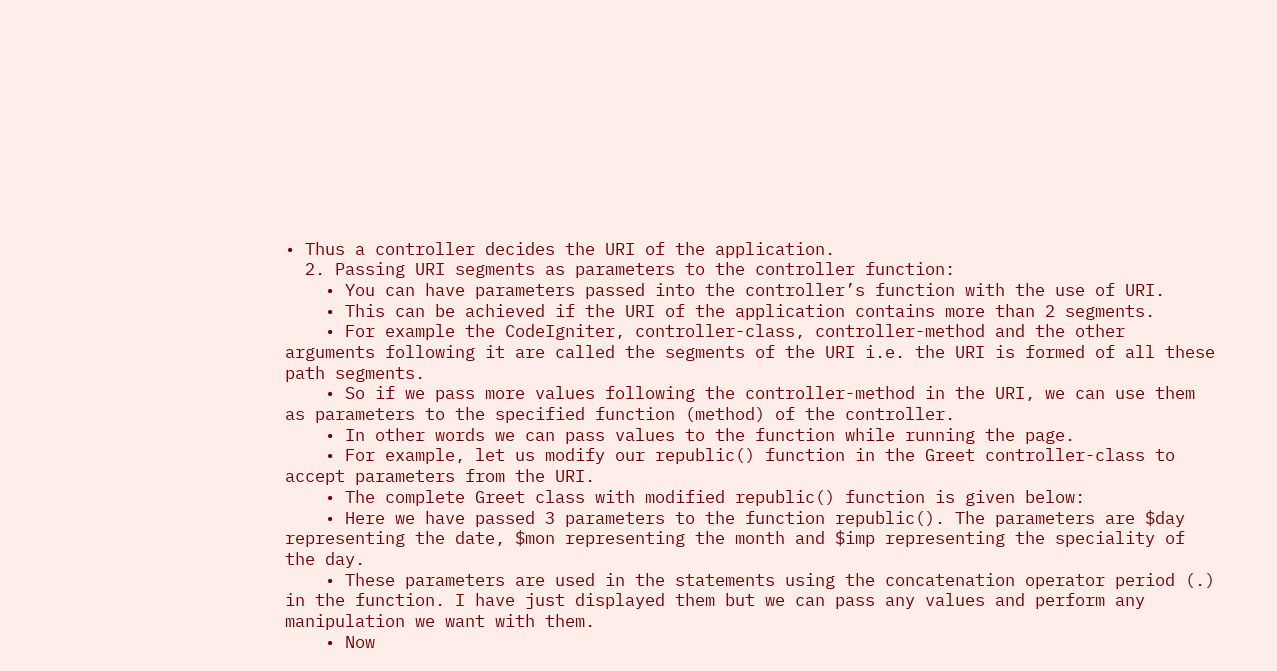• Thus a controller decides the URI of the application.
  2. Passing URI segments as parameters to the controller function:
    • You can have parameters passed into the controller’s function with the use of URI.
    • This can be achieved if the URI of the application contains more than 2 segments.
    • For example the CodeIgniter, controller-class, controller-method and the other arguments following it are called the segments of the URI i.e. the URI is formed of all these path segments.
    • So if we pass more values following the controller-method in the URI, we can use them as parameters to the specified function (method) of the controller.
    • In other words we can pass values to the function while running the page.
    • For example, let us modify our republic() function in the Greet controller-class to accept parameters from the URI.
    • The complete Greet class with modified republic() function is given below:
    • Here we have passed 3 parameters to the function republic(). The parameters are $day representing the date, $mon representing the month and $imp representing the speciality of the day.
    • These parameters are used in the statements using the concatenation operator period (.) in the function. I have just displayed them but we can pass any values and perform any manipulation we want with them.
    • Now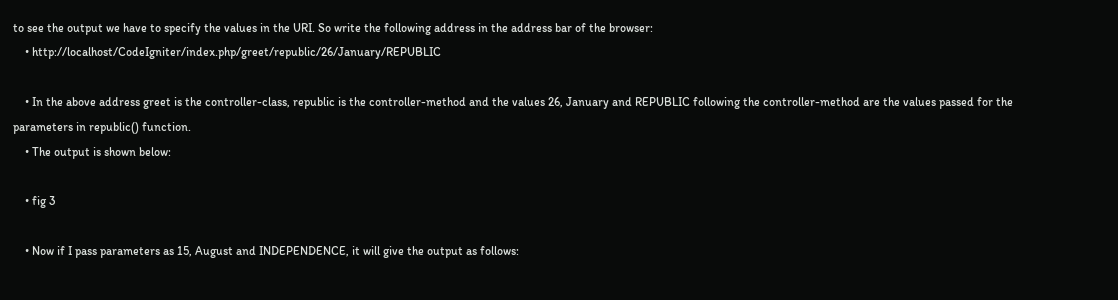to see the output we have to specify the values in the URI. So write the following address in the address bar of the browser:
    • http://localhost/CodeIgniter/index.php/greet/republic/26/January/REPUBLIC

    • In the above address greet is the controller-class, republic is the controller-method and the values 26, January and REPUBLIC following the controller-method are the values passed for the parameters in republic() function.
    • The output is shown below:

    • fig 3

    • Now if I pass parameters as 15, August and INDEPENDENCE, it will give the output as follows: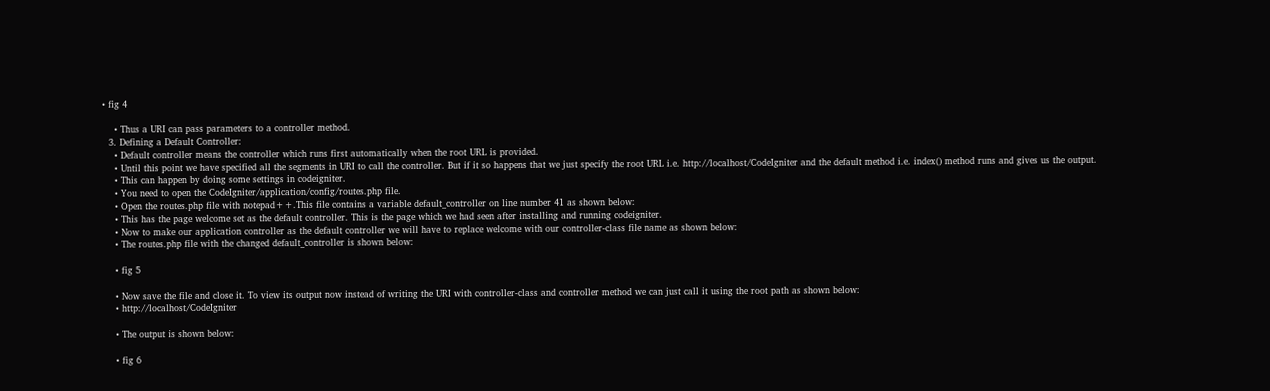• fig 4

    • Thus a URI can pass parameters to a controller method.
  3. Defining a Default Controller:
    • Default controller means the controller which runs first automatically when the root URL is provided.
    • Until this point we have specified all the segments in URI to call the controller. But if it so happens that we just specify the root URL i.e. http://localhost/CodeIgniter and the default method i.e. index() method runs and gives us the output.
    • This can happen by doing some settings in codeigniter.
    • You need to open the CodeIgniter/application/config/routes.php file.
    • Open the routes.php file with notepad++.This file contains a variable default_controller on line number 41 as shown below:
    • This has the page welcome set as the default controller. This is the page which we had seen after installing and running codeigniter.
    • Now to make our application controller as the default controller we will have to replace welcome with our controller-class file name as shown below:
    • The routes.php file with the changed default_controller is shown below:

    • fig 5

    • Now save the file and close it. To view its output now instead of writing the URI with controller-class and controller method we can just call it using the root path as shown below:
    • http://localhost/CodeIgniter

    • The output is shown below:

    • fig 6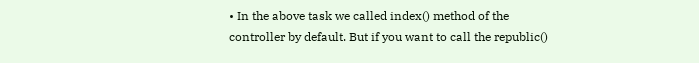• In the above task we called index() method of the controller by default. But if you want to call the republic()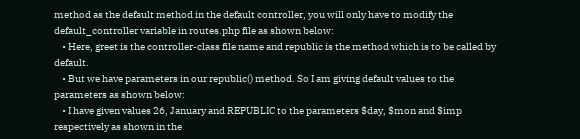method as the default method in the default controller, you will only have to modify the default_controller variable in routes.php file as shown below:
    • Here, greet is the controller-class file name and republic is the method which is to be called by default.
    • But we have parameters in our republic() method. So I am giving default values to the parameters as shown below:
    • I have given values 26, January and REPUBLIC to the parameters $day, $mon and $imp respectively as shown in the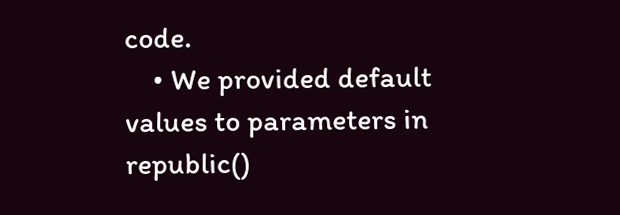code.
    • We provided default values to parameters in republic()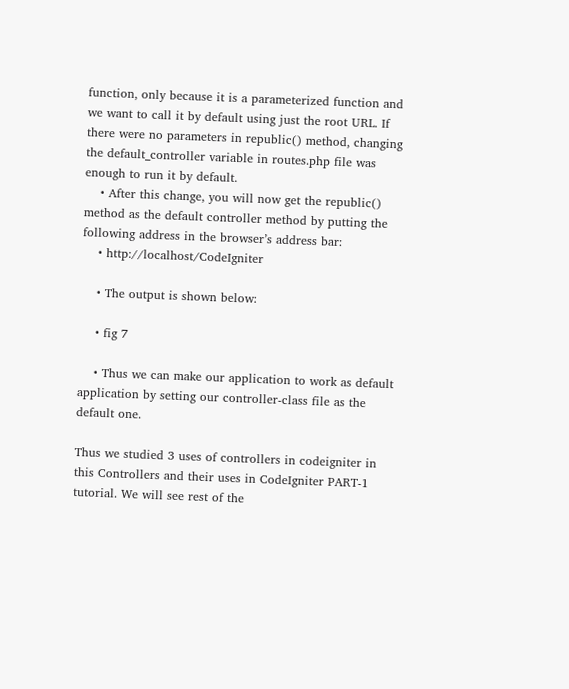function, only because it is a parameterized function and we want to call it by default using just the root URL. If there were no parameters in republic() method, changing the default_controller variable in routes.php file was enough to run it by default.
    • After this change, you will now get the republic() method as the default controller method by putting the following address in the browser’s address bar:
    • http://localhost/CodeIgniter

    • The output is shown below:

    • fig 7

    • Thus we can make our application to work as default application by setting our controller-class file as the default one.

Thus we studied 3 uses of controllers in codeigniter in this Controllers and their uses in CodeIgniter PART-1 tutorial. We will see rest of the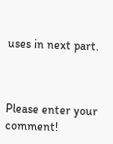uses in next part.



Please enter your comment!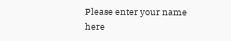Please enter your name here